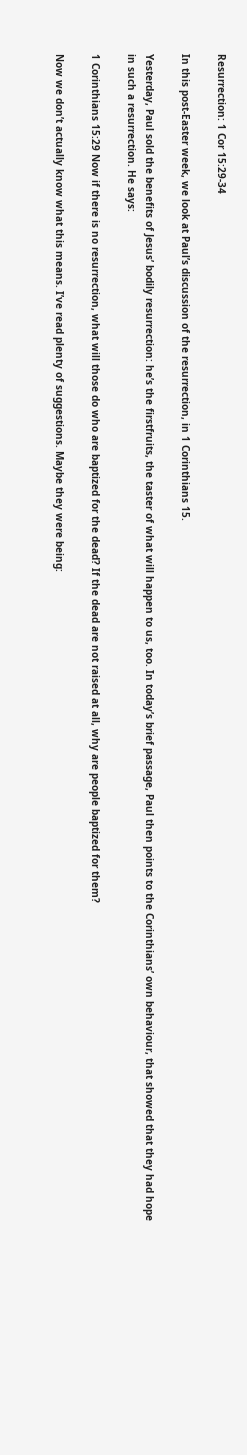Resurrection: 1 Cor 15:29-34

In this post-Easter week, we look at Paul’s discussion of the resurrection, in 1 Corinthians 15.

Yesterday, Paul sold the benefits of Jesus’ bodily resurrection: he’s the firstfruits, the taster of what will happen to us, too. In today’s brief passage, Paul then points to the Corinthians’ own behaviour, that showed that they had hope in such a resurrection. He says:

1 Corinthians 15:29 Now if there is no resurrection, what will those do who are baptized for the dead? If the dead are not raised at all, why are people baptized for them?

Now we don’t actually know what this means. I’ve read plenty of suggestions. Maybe they were being: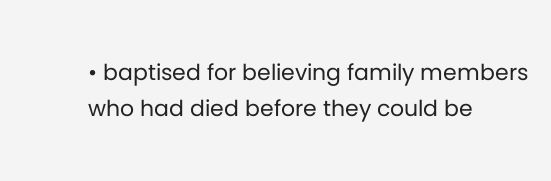• baptised for believing family members who had died before they could be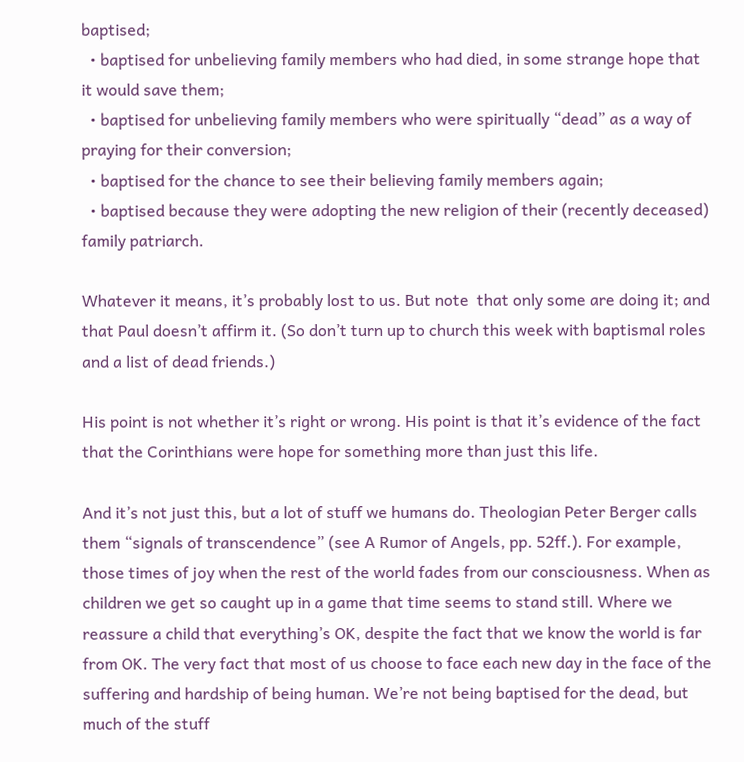baptised;
  • baptised for unbelieving family members who had died, in some strange hope that it would save them;
  • baptised for unbelieving family members who were spiritually “dead” as a way of praying for their conversion;
  • baptised for the chance to see their believing family members again;
  • baptised because they were adopting the new religion of their (recently deceased) family patriarch.

Whatever it means, it’s probably lost to us. But note  that only some are doing it; and that Paul doesn’t affirm it. (So don’t turn up to church this week with baptismal roles and a list of dead friends.)

His point is not whether it’s right or wrong. His point is that it’s evidence of the fact that the Corinthians were hope for something more than just this life.

And it’s not just this, but a lot of stuff we humans do. Theologian Peter Berger calls them “signals of transcendence” (see A Rumor of Angels, pp. 52ff.). For example, those times of joy when the rest of the world fades from our consciousness. When as children we get so caught up in a game that time seems to stand still. Where we reassure a child that everything’s OK, despite the fact that we know the world is far from OK. The very fact that most of us choose to face each new day in the face of the suffering and hardship of being human. We’re not being baptised for the dead, but much of the stuff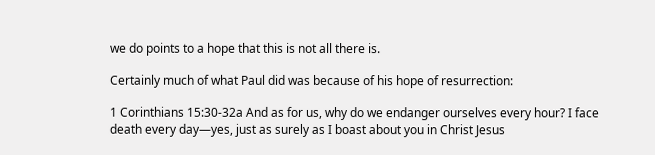we do points to a hope that this is not all there is.

Certainly much of what Paul did was because of his hope of resurrection:

1 Corinthians 15:30-32a And as for us, why do we endanger ourselves every hour? I face death every day—yes, just as surely as I boast about you in Christ Jesus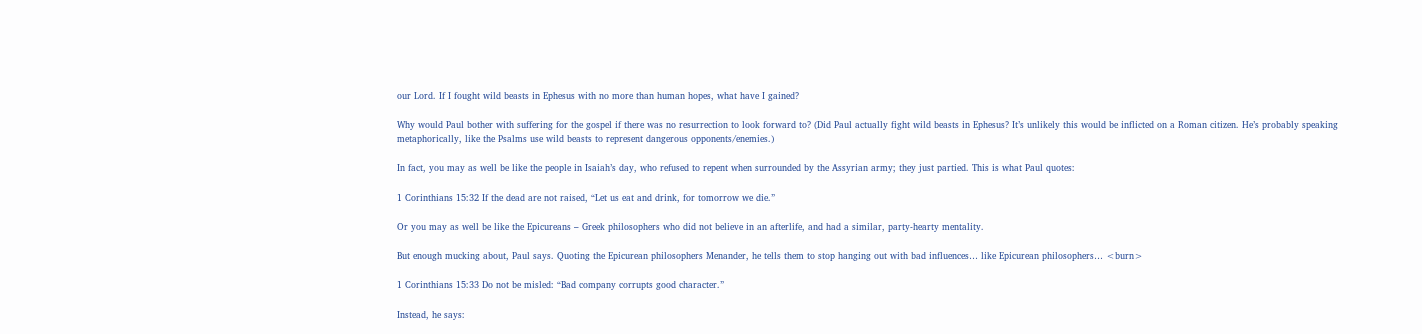our Lord. If I fought wild beasts in Ephesus with no more than human hopes, what have I gained?

Why would Paul bother with suffering for the gospel if there was no resurrection to look forward to? (Did Paul actually fight wild beasts in Ephesus? It’s unlikely this would be inflicted on a Roman citizen. He’s probably speaking metaphorically, like the Psalms use wild beasts to represent dangerous opponents/enemies.)

In fact, you may as well be like the people in Isaiah’s day, who refused to repent when surrounded by the Assyrian army; they just partied. This is what Paul quotes:

1 Corinthians 15:32 If the dead are not raised, “Let us eat and drink, for tomorrow we die.”

Or you may as well be like the Epicureans – Greek philosophers who did not believe in an afterlife, and had a similar, party-hearty mentality.

But enough mucking about, Paul says. Quoting the Epicurean philosophers Menander, he tells them to stop hanging out with bad influences… like Epicurean philosophers… <burn>

1 Corinthians 15:33 Do not be misled: “Bad company corrupts good character.”

Instead, he says: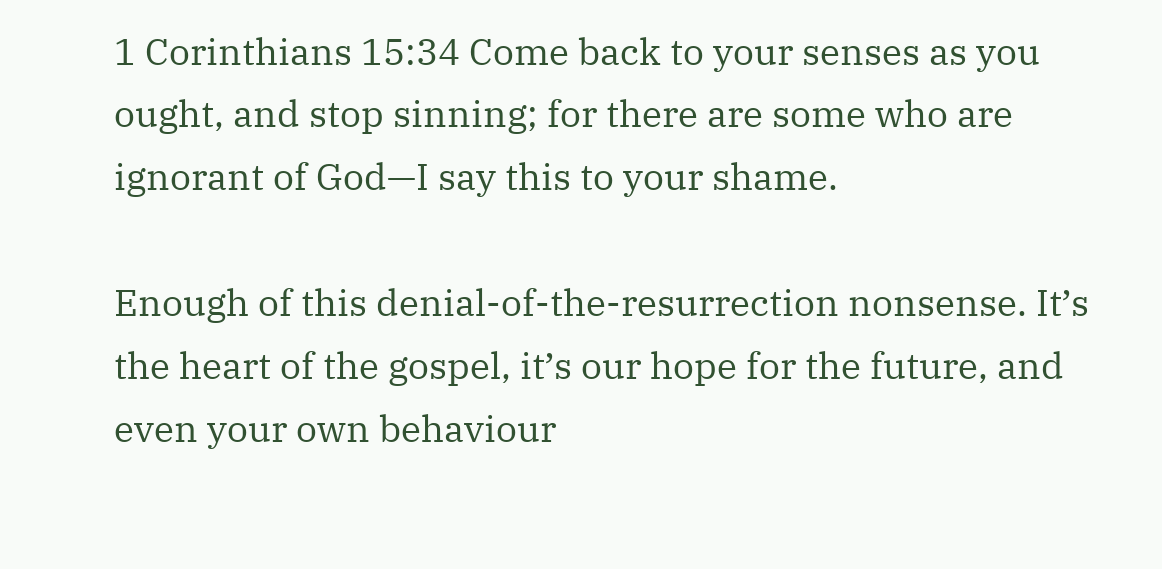1 Corinthians 15:34 Come back to your senses as you ought, and stop sinning; for there are some who are ignorant of God—I say this to your shame.

Enough of this denial-of-the-resurrection nonsense. It’s the heart of the gospel, it’s our hope for the future, and even your own behaviour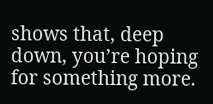shows that, deep down, you’re hoping for something more.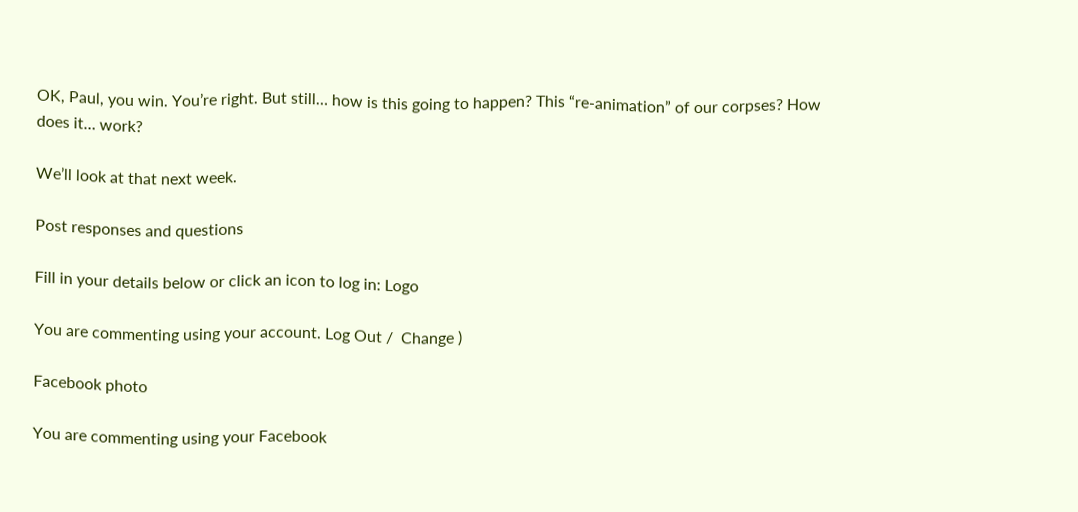OK, Paul, you win. You’re right. But still… how is this going to happen? This “re-animation” of our corpses? How does it… work?

We’ll look at that next week.

Post responses and questions

Fill in your details below or click an icon to log in: Logo

You are commenting using your account. Log Out /  Change )

Facebook photo

You are commenting using your Facebook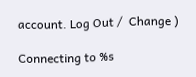account. Log Out /  Change )

Connecting to %s